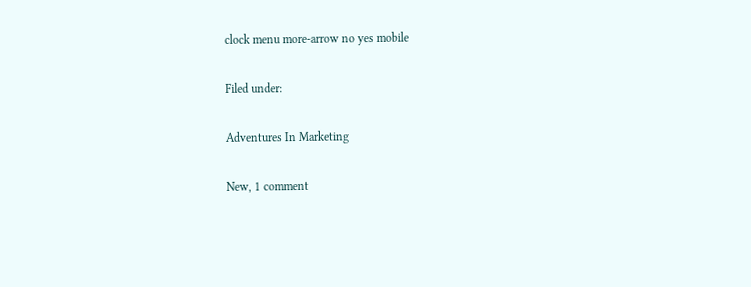clock menu more-arrow no yes mobile

Filed under:

Adventures In Marketing

New, 1 comment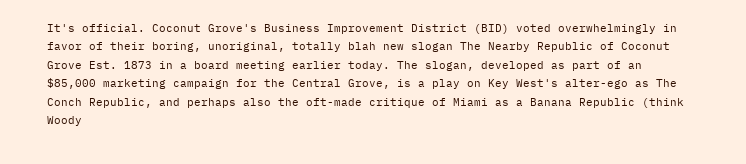It's official. Coconut Grove's Business Improvement District (BID) voted overwhelmingly in favor of their boring, unoriginal, totally blah new slogan The Nearby Republic of Coconut Grove Est. 1873 in a board meeting earlier today. The slogan, developed as part of an $85,000 marketing campaign for the Central Grove, is a play on Key West's alter-ego as The Conch Republic, and perhaps also the oft-made critique of Miami as a Banana Republic (think Woody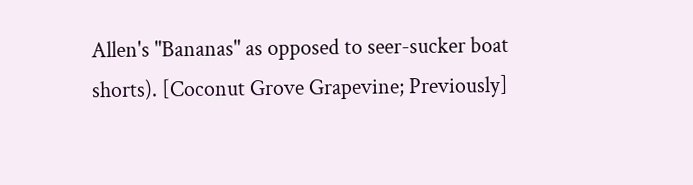Allen's "Bananas" as opposed to seer-sucker boat shorts). [Coconut Grove Grapevine; Previously]